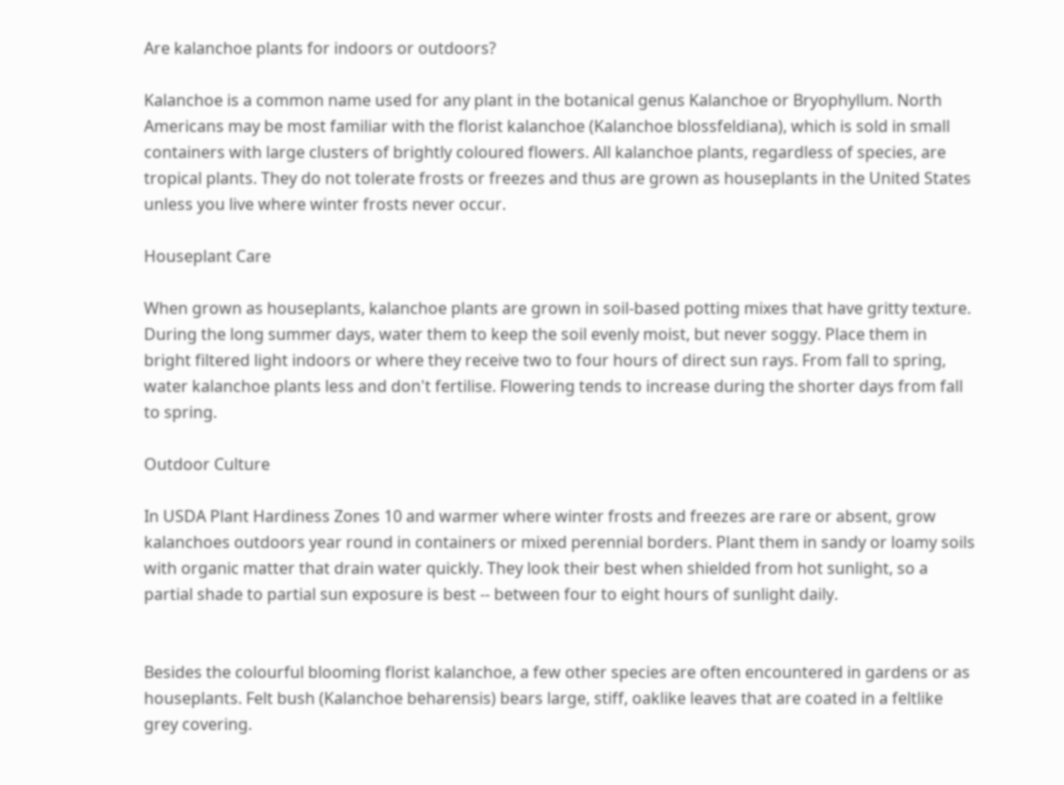Are kalanchoe plants for indoors or outdoors?

Kalanchoe is a common name used for any plant in the botanical genus Kalanchoe or Bryophyllum. North Americans may be most familiar with the florist kalanchoe (Kalanchoe blossfeldiana), which is sold in small containers with large clusters of brightly coloured flowers. All kalanchoe plants, regardless of species, are tropical plants. They do not tolerate frosts or freezes and thus are grown as houseplants in the United States unless you live where winter frosts never occur.

Houseplant Care

When grown as houseplants, kalanchoe plants are grown in soil-based potting mixes that have gritty texture. During the long summer days, water them to keep the soil evenly moist, but never soggy. Place them in bright filtered light indoors or where they receive two to four hours of direct sun rays. From fall to spring, water kalanchoe plants less and don't fertilise. Flowering tends to increase during the shorter days from fall to spring.

Outdoor Culture

In USDA Plant Hardiness Zones 10 and warmer where winter frosts and freezes are rare or absent, grow kalanchoes outdoors year round in containers or mixed perennial borders. Plant them in sandy or loamy soils with organic matter that drain water quickly. They look their best when shielded from hot sunlight, so a partial shade to partial sun exposure is best -- between four to eight hours of sunlight daily.


Besides the colourful blooming florist kalanchoe, a few other species are often encountered in gardens or as houseplants. Felt bush (Kalanchoe beharensis) bears large, stiff, oaklike leaves that are coated in a feltlike grey covering.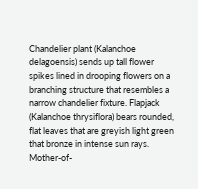Chandelier plant (Kalanchoe delagoensis) sends up tall flower spikes lined in drooping flowers on a branching structure that resembles a narrow chandelier fixture. Flapjack (Kalanchoe thrysiflora) bears rounded, flat leaves that are greyish light green that bronze in intense sun rays. Mother-of-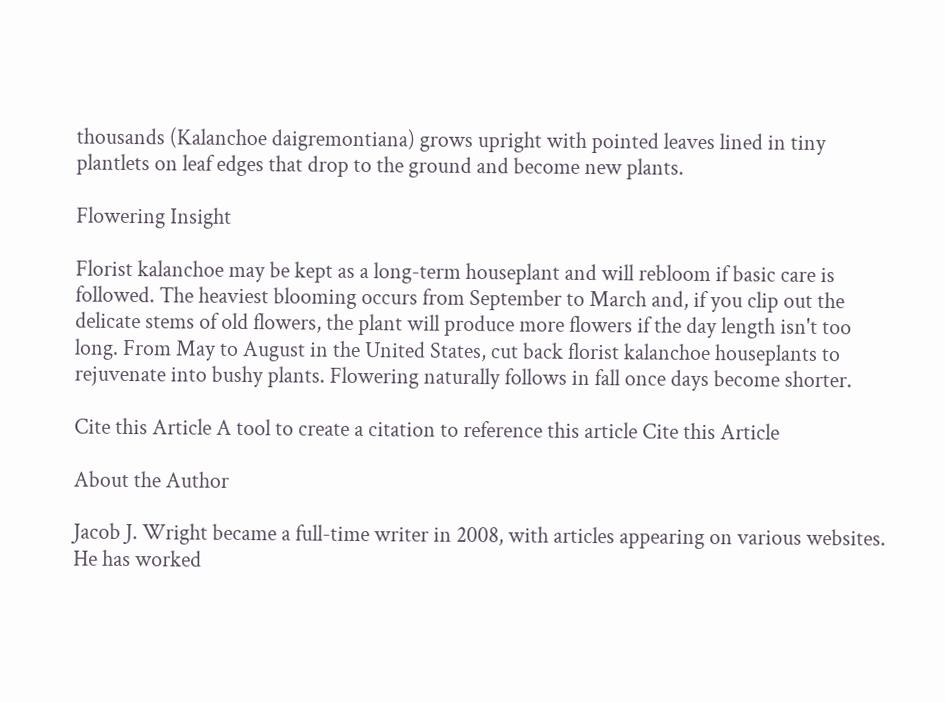thousands (Kalanchoe daigremontiana) grows upright with pointed leaves lined in tiny plantlets on leaf edges that drop to the ground and become new plants.

Flowering Insight

Florist kalanchoe may be kept as a long-term houseplant and will rebloom if basic care is followed. The heaviest blooming occurs from September to March and, if you clip out the delicate stems of old flowers, the plant will produce more flowers if the day length isn't too long. From May to August in the United States, cut back florist kalanchoe houseplants to rejuvenate into bushy plants. Flowering naturally follows in fall once days become shorter.

Cite this Article A tool to create a citation to reference this article Cite this Article

About the Author

Jacob J. Wright became a full-time writer in 2008, with articles appearing on various websites. He has worked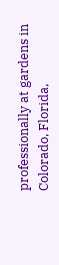professionally at gardens in Colorado, Florida,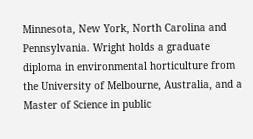Minnesota, New York, North Carolina and Pennsylvania. Wright holds a graduate diploma in environmental horticulture from the University of Melbourne, Australia, and a Master of Science in public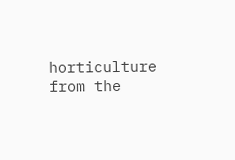horticulture from the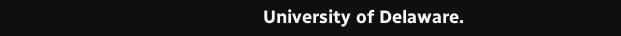University of Delaware.